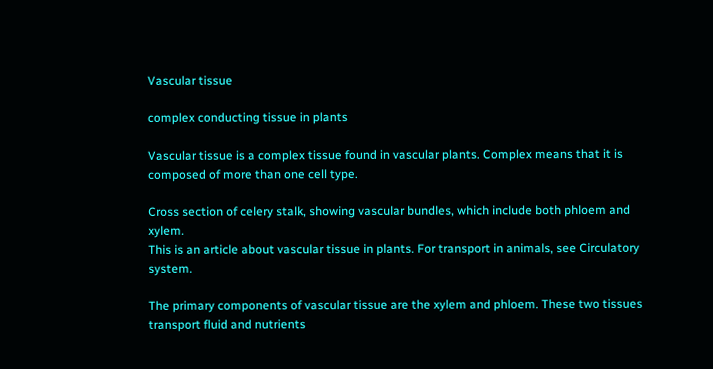Vascular tissue

complex conducting tissue in plants

Vascular tissue is a complex tissue found in vascular plants. Complex means that it is composed of more than one cell type.

Cross section of celery stalk, showing vascular bundles, which include both phloem and xylem.
This is an article about vascular tissue in plants. For transport in animals, see Circulatory system.

The primary components of vascular tissue are the xylem and phloem. These two tissues transport fluid and nutrients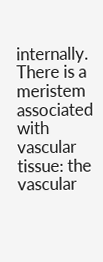internally. There is a meristem associated with vascular tissue: the vascular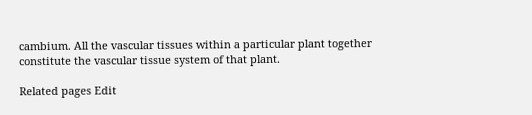cambium. All the vascular tissues within a particular plant together constitute the vascular tissue system of that plant.

Related pages Edit